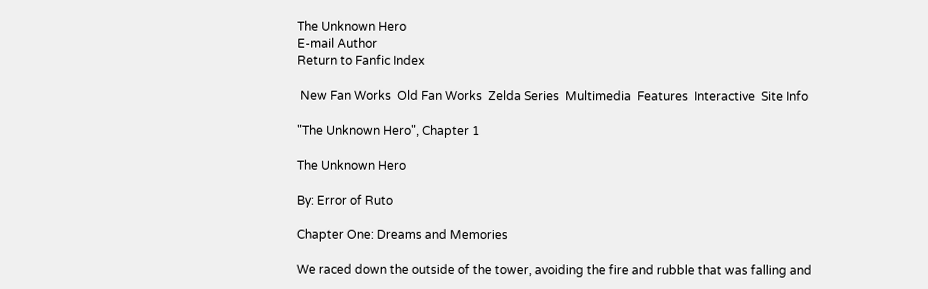The Unknown Hero
E-mail Author
Return to Fanfic Index

 New Fan Works  Old Fan Works  Zelda Series  Multimedia  Features  Interactive  Site Info

"The Unknown Hero", Chapter 1

The Unknown Hero

By: Error of Ruto

Chapter One: Dreams and Memories

We raced down the outside of the tower, avoiding the fire and rubble that was falling and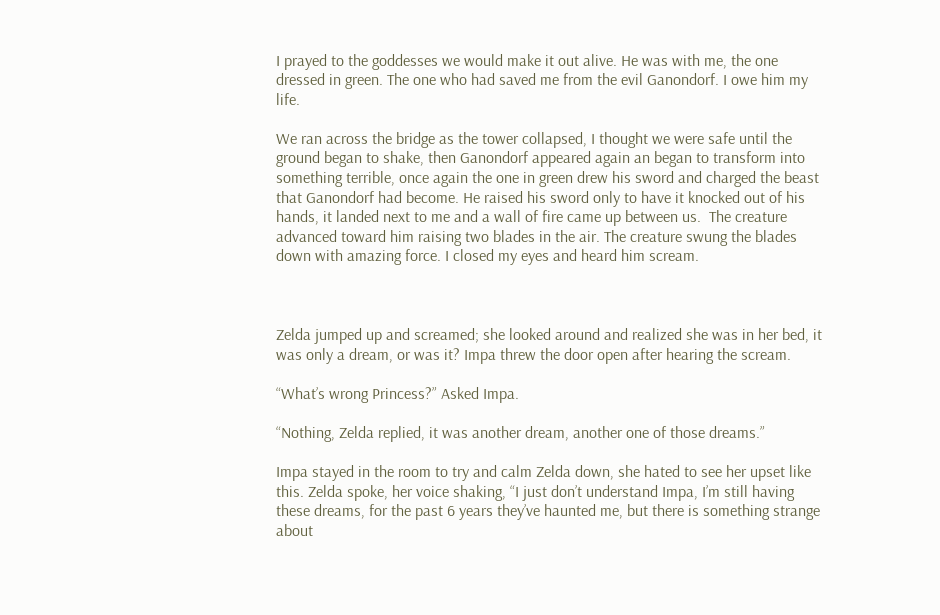I prayed to the goddesses we would make it out alive. He was with me, the one dressed in green. The one who had saved me from the evil Ganondorf. I owe him my life.

We ran across the bridge as the tower collapsed, I thought we were safe until the ground began to shake, then Ganondorf appeared again an began to transform into something terrible, once again the one in green drew his sword and charged the beast that Ganondorf had become. He raised his sword only to have it knocked out of his hands, it landed next to me and a wall of fire came up between us.  The creature advanced toward him raising two blades in the air. The creature swung the blades down with amazing force. I closed my eyes and heard him scream.



Zelda jumped up and screamed; she looked around and realized she was in her bed, it was only a dream, or was it? Impa threw the door open after hearing the scream.

“What’s wrong Princess?” Asked Impa.

“Nothing, Zelda replied, it was another dream, another one of those dreams.”

Impa stayed in the room to try and calm Zelda down, she hated to see her upset like this. Zelda spoke, her voice shaking, “I just don’t understand Impa, I’m still having these dreams, for the past 6 years they’ve haunted me, but there is something strange about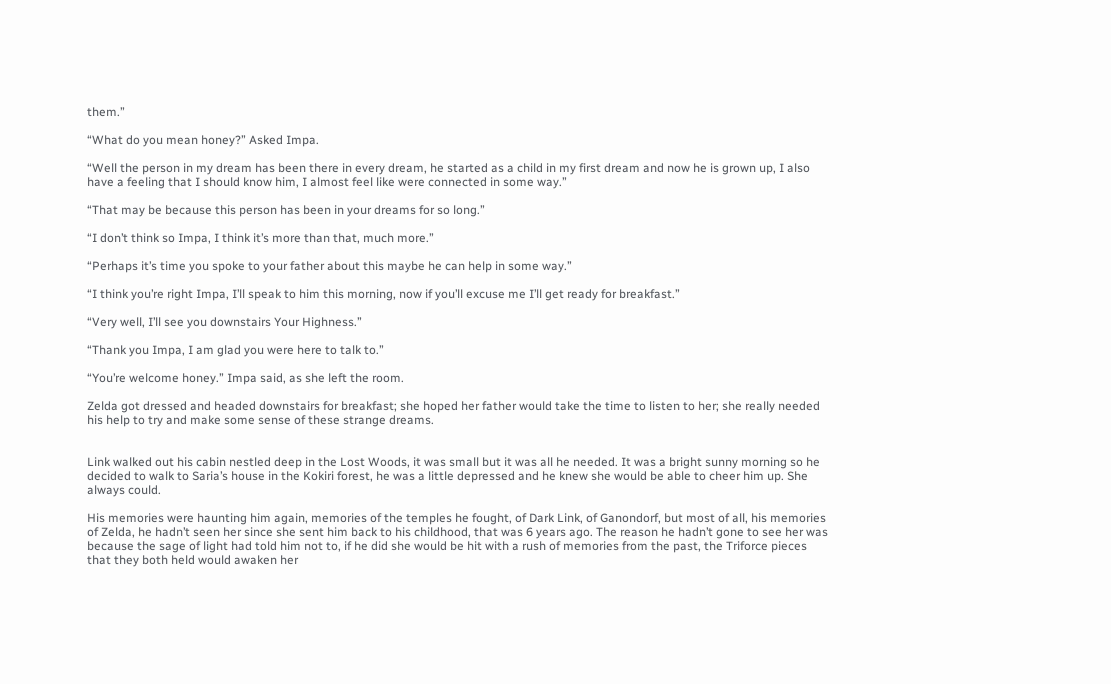them.”

“What do you mean honey?” Asked Impa.

“Well the person in my dream has been there in every dream, he started as a child in my first dream and now he is grown up, I also have a feeling that I should know him, I almost feel like were connected in some way.”

“That may be because this person has been in your dreams for so long.”

“I don’t think so Impa, I think it’s more than that, much more.”

“Perhaps it’s time you spoke to your father about this maybe he can help in some way.”

“I think you’re right Impa, I’ll speak to him this morning, now if you’ll excuse me I’ll get ready for breakfast.”

“Very well, I’ll see you downstairs Your Highness.”

“Thank you Impa, I am glad you were here to talk to.”

“You’re welcome honey.” Impa said, as she left the room.

Zelda got dressed and headed downstairs for breakfast; she hoped her father would take the time to listen to her; she really needed his help to try and make some sense of these strange dreams.


Link walked out his cabin nestled deep in the Lost Woods, it was small but it was all he needed. It was a bright sunny morning so he decided to walk to Saria’s house in the Kokiri forest, he was a little depressed and he knew she would be able to cheer him up. She always could.

His memories were haunting him again, memories of the temples he fought, of Dark Link, of Ganondorf, but most of all, his memories of Zelda, he hadn’t seen her since she sent him back to his childhood, that was 6 years ago. The reason he hadn’t gone to see her was because the sage of light had told him not to, if he did she would be hit with a rush of memories from the past, the Triforce pieces that they both held would awaken her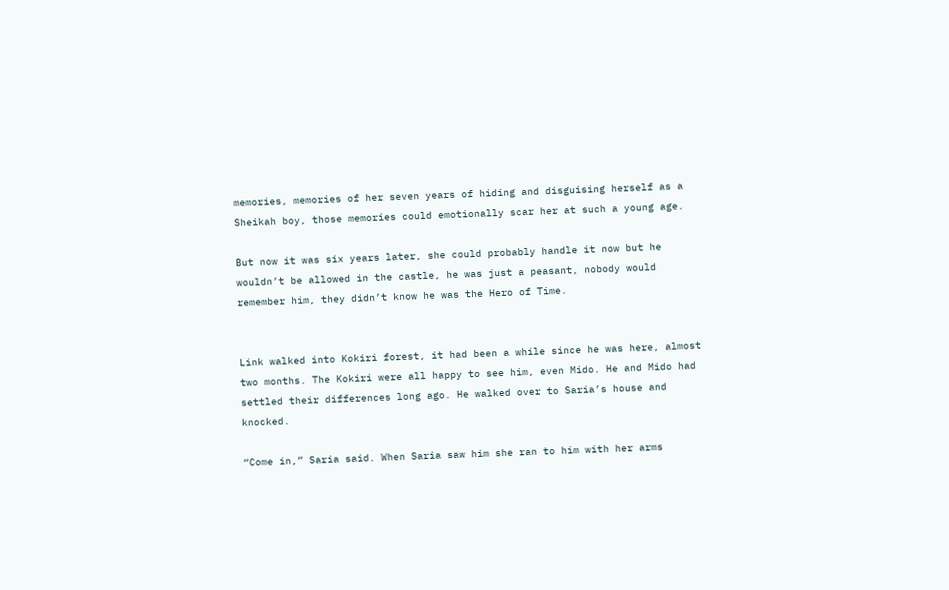memories, memories of her seven years of hiding and disguising herself as a Sheikah boy, those memories could emotionally scar her at such a young age.

But now it was six years later, she could probably handle it now but he wouldn’t be allowed in the castle, he was just a peasant, nobody would remember him, they didn’t know he was the Hero of Time.


Link walked into Kokiri forest, it had been a while since he was here, almost two months. The Kokiri were all happy to see him, even Mido. He and Mido had settled their differences long ago. He walked over to Saria’s house and knocked.

“Come in,” Saria said. When Saria saw him she ran to him with her arms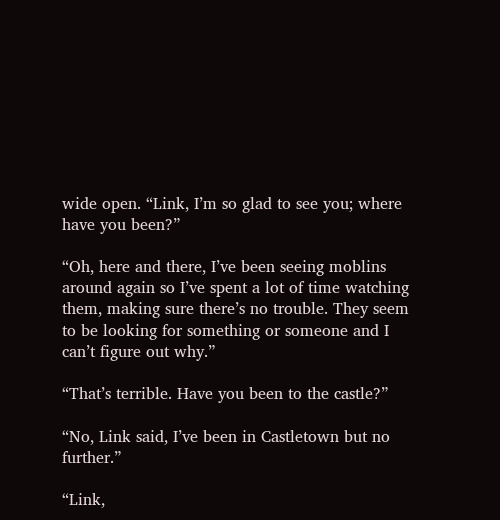wide open. “Link, I’m so glad to see you; where have you been?”

“Oh, here and there, I’ve been seeing moblins around again so I’ve spent a lot of time watching them, making sure there’s no trouble. They seem to be looking for something or someone and I can’t figure out why.”

“That’s terrible. Have you been to the castle?”

“No, Link said, I’ve been in Castletown but no further.”

“Link,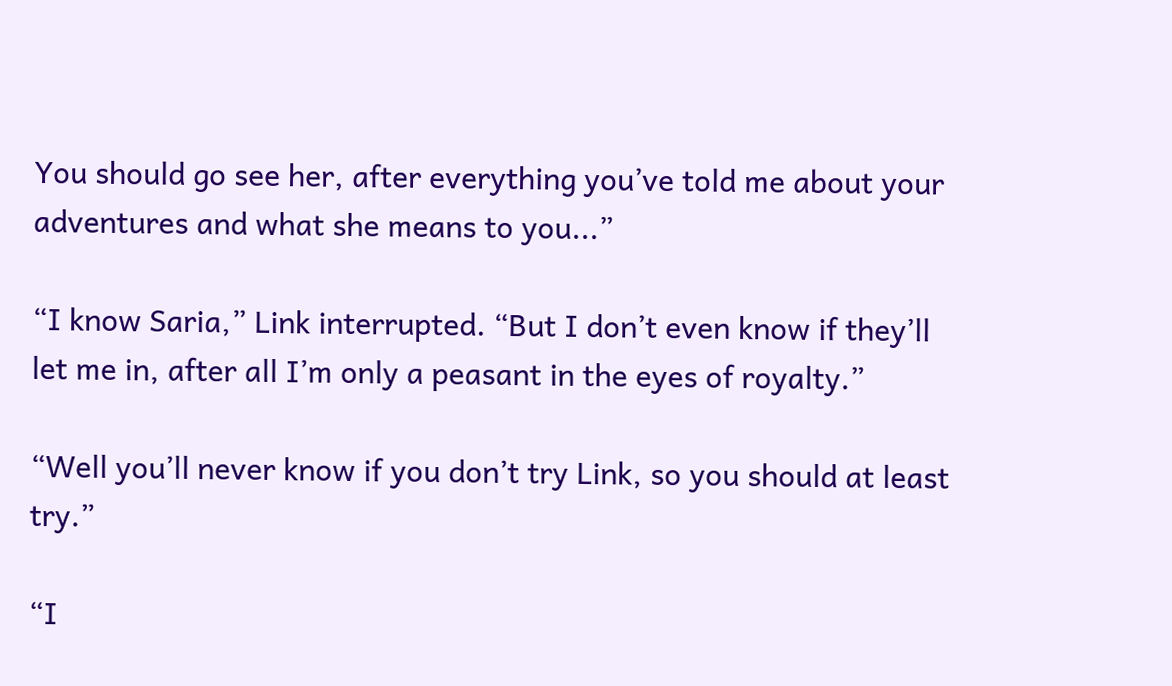You should go see her, after everything you’ve told me about your adventures and what she means to you...”

“I know Saria,” Link interrupted. “But I don’t even know if they’ll let me in, after all I’m only a peasant in the eyes of royalty.”

“Well you’ll never know if you don’t try Link, so you should at least try.”

“I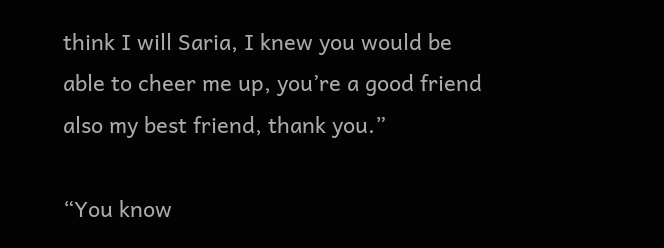think I will Saria, I knew you would be able to cheer me up, you’re a good friend also my best friend, thank you.”

“You know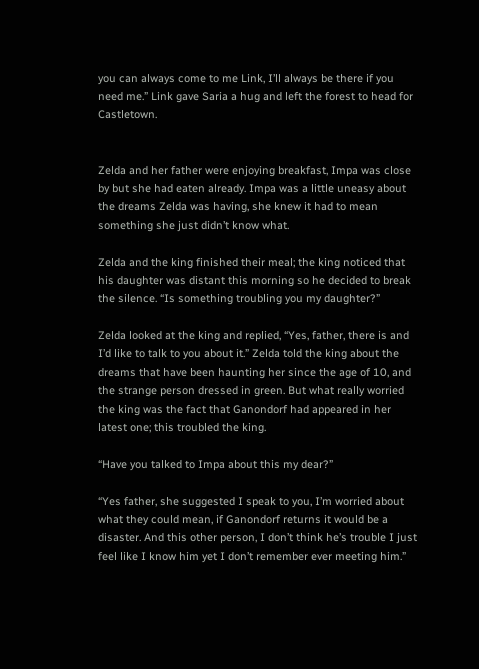you can always come to me Link, I’ll always be there if you need me.” Link gave Saria a hug and left the forest to head for Castletown.


Zelda and her father were enjoying breakfast, Impa was close by but she had eaten already. Impa was a little uneasy about the dreams Zelda was having, she knew it had to mean something she just didn’t know what.

Zelda and the king finished their meal; the king noticed that his daughter was distant this morning so he decided to break the silence. “Is something troubling you my daughter?”

Zelda looked at the king and replied, “Yes, father, there is and I’d like to talk to you about it.” Zelda told the king about the dreams that have been haunting her since the age of 10, and the strange person dressed in green. But what really worried the king was the fact that Ganondorf had appeared in her latest one; this troubled the king.

“Have you talked to Impa about this my dear?”

“Yes father, she suggested I speak to you, I’m worried about what they could mean, if Ganondorf returns it would be a disaster. And this other person, I don’t think he’s trouble I just feel like I know him yet I don’t remember ever meeting him.”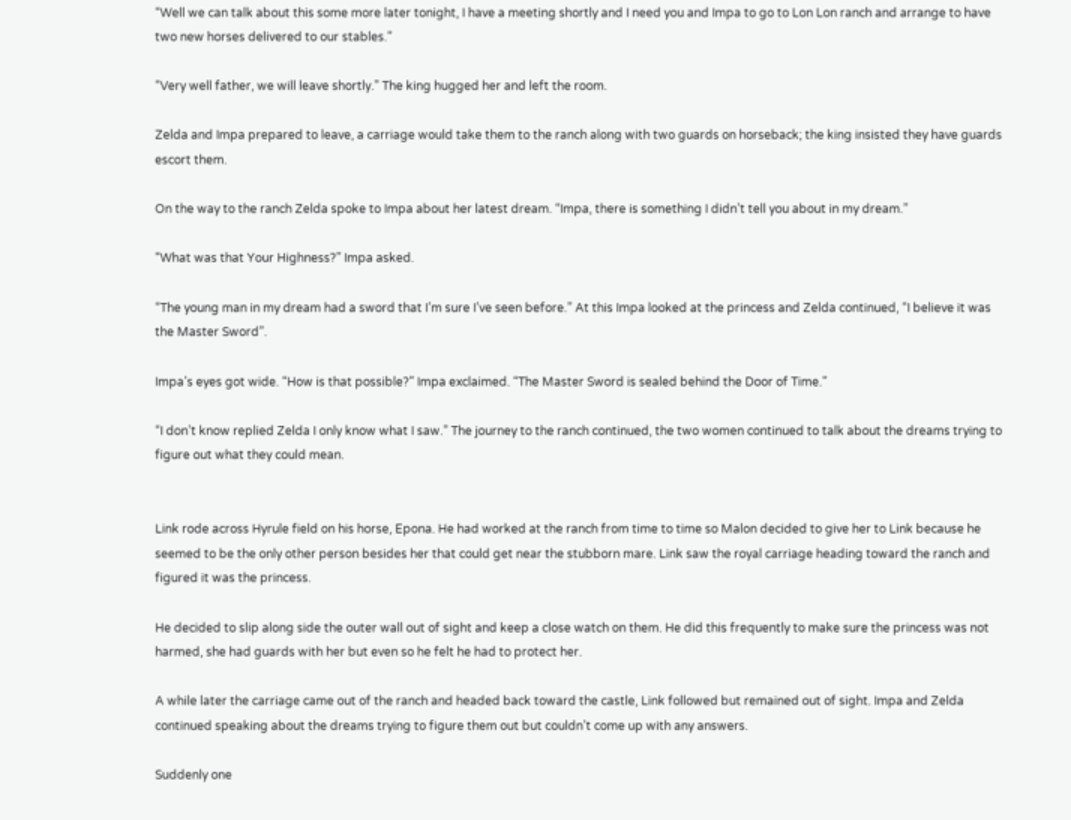“Well we can talk about this some more later tonight, I have a meeting shortly and I need you and Impa to go to Lon Lon ranch and arrange to have two new horses delivered to our stables.”

“Very well father, we will leave shortly.” The king hugged her and left the room.

Zelda and Impa prepared to leave, a carriage would take them to the ranch along with two guards on horseback; the king insisted they have guards escort them.

On the way to the ranch Zelda spoke to Impa about her latest dream. “Impa, there is something I didn’t tell you about in my dream.”

“What was that Your Highness?” Impa asked.

“The young man in my dream had a sword that I’m sure I’ve seen before.” At this Impa looked at the princess and Zelda continued, “I believe it was the Master Sword”.

Impa’s eyes got wide. “How is that possible?” Impa exclaimed. “The Master Sword is sealed behind the Door of Time.”

“I don’t know replied Zelda I only know what I saw.” The journey to the ranch continued, the two women continued to talk about the dreams trying to figure out what they could mean.


Link rode across Hyrule field on his horse, Epona. He had worked at the ranch from time to time so Malon decided to give her to Link because he seemed to be the only other person besides her that could get near the stubborn mare. Link saw the royal carriage heading toward the ranch and figured it was the princess.

He decided to slip along side the outer wall out of sight and keep a close watch on them. He did this frequently to make sure the princess was not harmed, she had guards with her but even so he felt he had to protect her.

A while later the carriage came out of the ranch and headed back toward the castle, Link followed but remained out of sight. Impa and Zelda continued speaking about the dreams trying to figure them out but couldn’t come up with any answers.

Suddenly one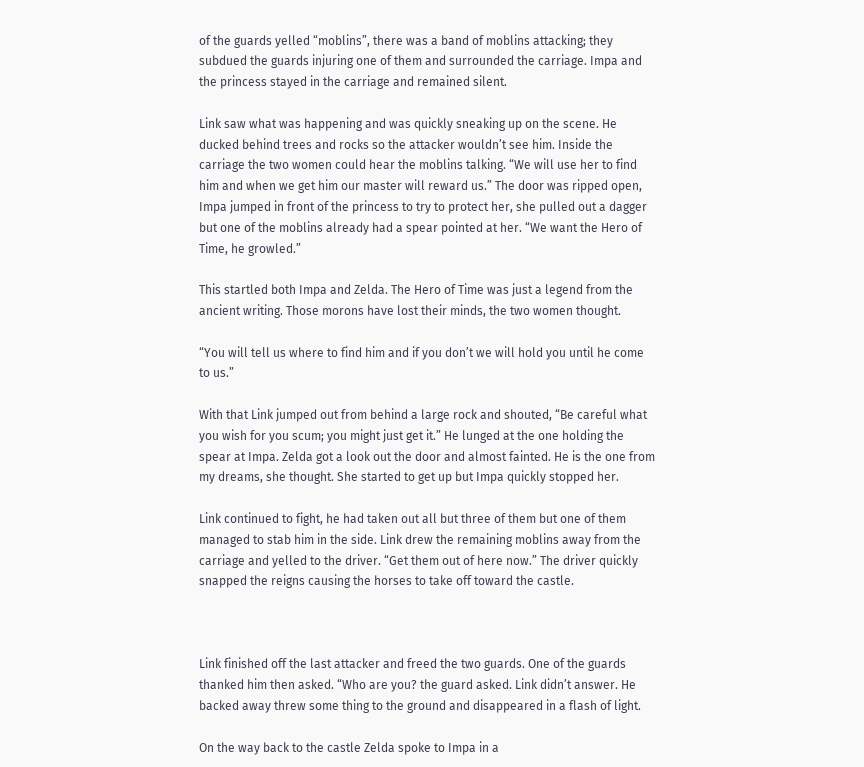of the guards yelled “moblins”, there was a band of moblins attacking; they subdued the guards injuring one of them and surrounded the carriage. Impa and the princess stayed in the carriage and remained silent.

Link saw what was happening and was quickly sneaking up on the scene. He ducked behind trees and rocks so the attacker wouldn’t see him. Inside the carriage the two women could hear the moblins talking. “We will use her to find him and when we get him our master will reward us.” The door was ripped open, Impa jumped in front of the princess to try to protect her, she pulled out a dagger but one of the moblins already had a spear pointed at her. “We want the Hero of Time, he growled.”

This startled both Impa and Zelda. The Hero of Time was just a legend from the ancient writing. Those morons have lost their minds, the two women thought.

“You will tell us where to find him and if you don’t we will hold you until he come to us.”

With that Link jumped out from behind a large rock and shouted, “Be careful what you wish for you scum; you might just get it.” He lunged at the one holding the spear at Impa. Zelda got a look out the door and almost fainted. He is the one from my dreams, she thought. She started to get up but Impa quickly stopped her.

Link continued to fight, he had taken out all but three of them but one of them managed to stab him in the side. Link drew the remaining moblins away from the carriage and yelled to the driver. “Get them out of here now.” The driver quickly snapped the reigns causing the horses to take off toward the castle.



Link finished off the last attacker and freed the two guards. One of the guards thanked him then asked. “Who are you? the guard asked. Link didn’t answer. He backed away threw some thing to the ground and disappeared in a flash of light.

On the way back to the castle Zelda spoke to Impa in a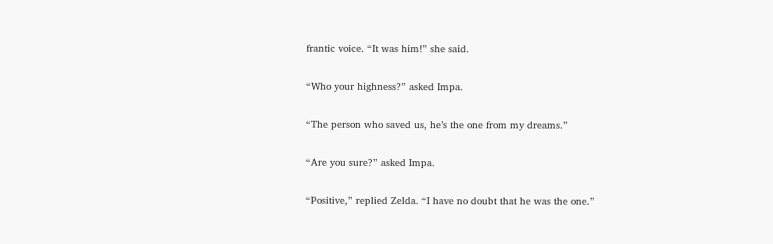frantic voice. “It was him!” she said.

“Who your highness?” asked Impa.

“The person who saved us, he’s the one from my dreams.”

“Are you sure?” asked Impa.

“Positive,” replied Zelda. “I have no doubt that he was the one.”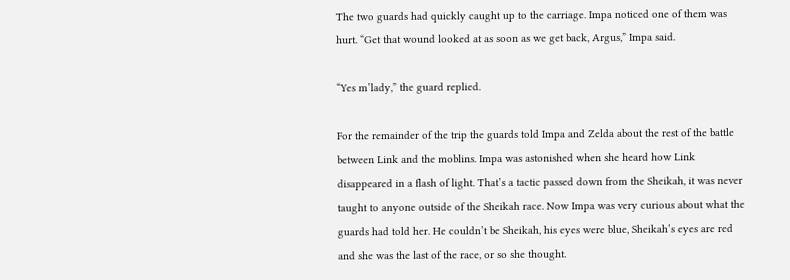The two guards had quickly caught up to the carriage. Impa noticed one of them was hurt. “Get that wound looked at as soon as we get back, Argus,” Impa said.

“Yes m’lady,” the guard replied.

For the remainder of the trip the guards told Impa and Zelda about the rest of the battle between Link and the moblins. Impa was astonished when she heard how Link disappeared in a flash of light. That’s a tactic passed down from the Sheikah, it was never taught to anyone outside of the Sheikah race. Now Impa was very curious about what the guards had told her. He couldn’t be Sheikah, his eyes were blue, Sheikah’s eyes are red and she was the last of the race, or so she thought.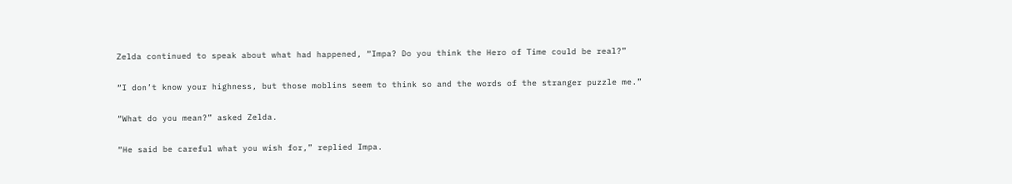Zelda continued to speak about what had happened, “Impa? Do you think the Hero of Time could be real?”

“I don’t know your highness, but those moblins seem to think so and the words of the stranger puzzle me.”

“What do you mean?” asked Zelda.

“He said be careful what you wish for,” replied Impa.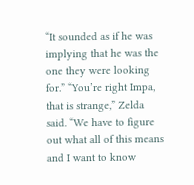“It sounded as if he was implying that he was the one they were looking for.” “You’re right Impa, that is strange,” Zelda said. “We have to figure out what all of this means and I want to know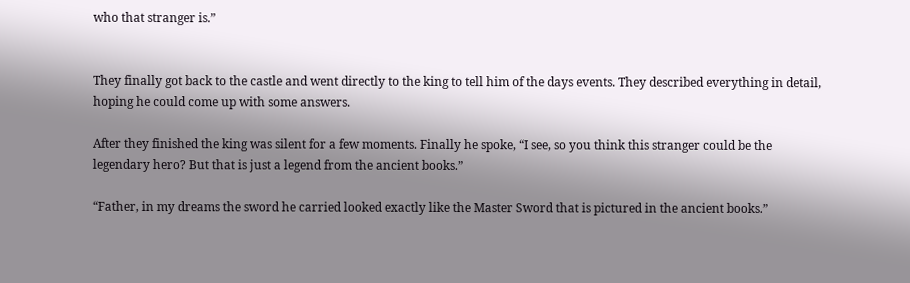who that stranger is.”


They finally got back to the castle and went directly to the king to tell him of the days events. They described everything in detail, hoping he could come up with some answers.

After they finished the king was silent for a few moments. Finally he spoke, “I see, so you think this stranger could be the legendary hero? But that is just a legend from the ancient books.”

“Father, in my dreams the sword he carried looked exactly like the Master Sword that is pictured in the ancient books.”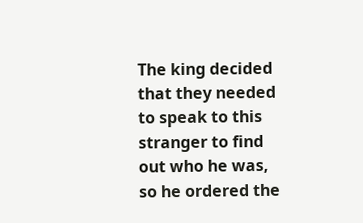The king decided that they needed to speak to this stranger to find out who he was, so he ordered the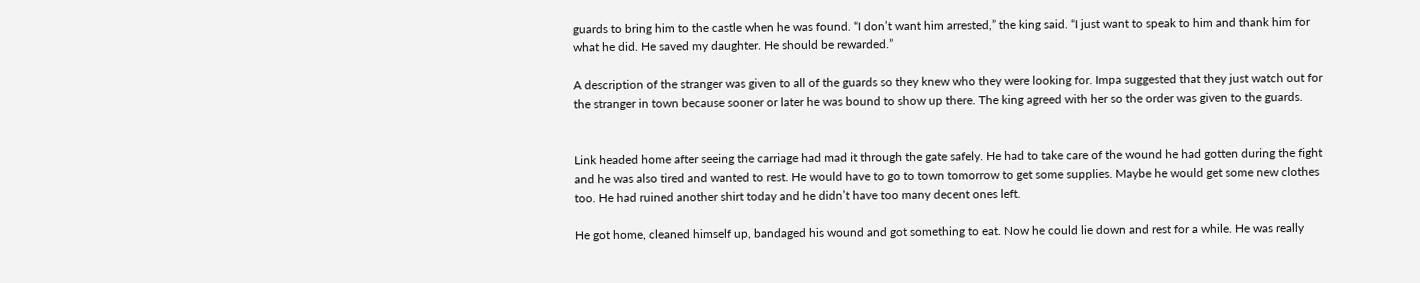guards to bring him to the castle when he was found. “I don’t want him arrested,” the king said. “I just want to speak to him and thank him for what he did. He saved my daughter. He should be rewarded.”

A description of the stranger was given to all of the guards so they knew who they were looking for. Impa suggested that they just watch out for the stranger in town because sooner or later he was bound to show up there. The king agreed with her so the order was given to the guards.


Link headed home after seeing the carriage had mad it through the gate safely. He had to take care of the wound he had gotten during the fight and he was also tired and wanted to rest. He would have to go to town tomorrow to get some supplies. Maybe he would get some new clothes too. He had ruined another shirt today and he didn’t have too many decent ones left.

He got home, cleaned himself up, bandaged his wound and got something to eat. Now he could lie down and rest for a while. He was really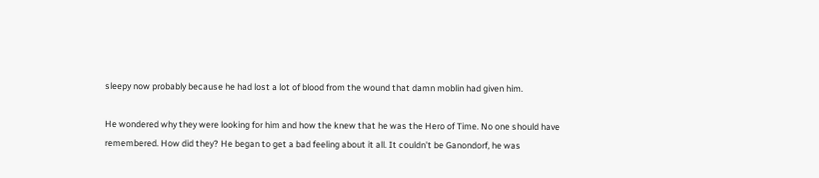sleepy now probably because he had lost a lot of blood from the wound that damn moblin had given him.

He wondered why they were looking for him and how the knew that he was the Hero of Time. No one should have remembered. How did they? He began to get a bad feeling about it all. It couldn’t be Ganondorf, he was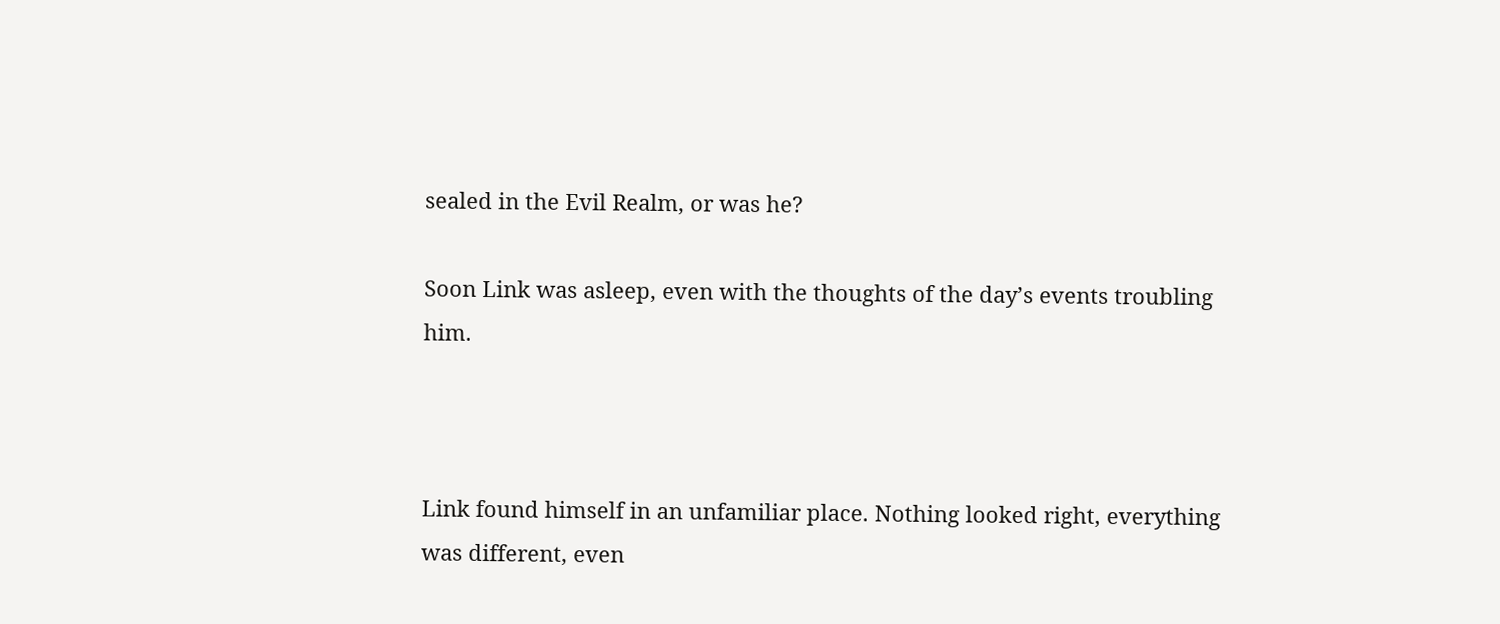sealed in the Evil Realm, or was he?

Soon Link was asleep, even with the thoughts of the day’s events troubling him.



Link found himself in an unfamiliar place. Nothing looked right, everything was different, even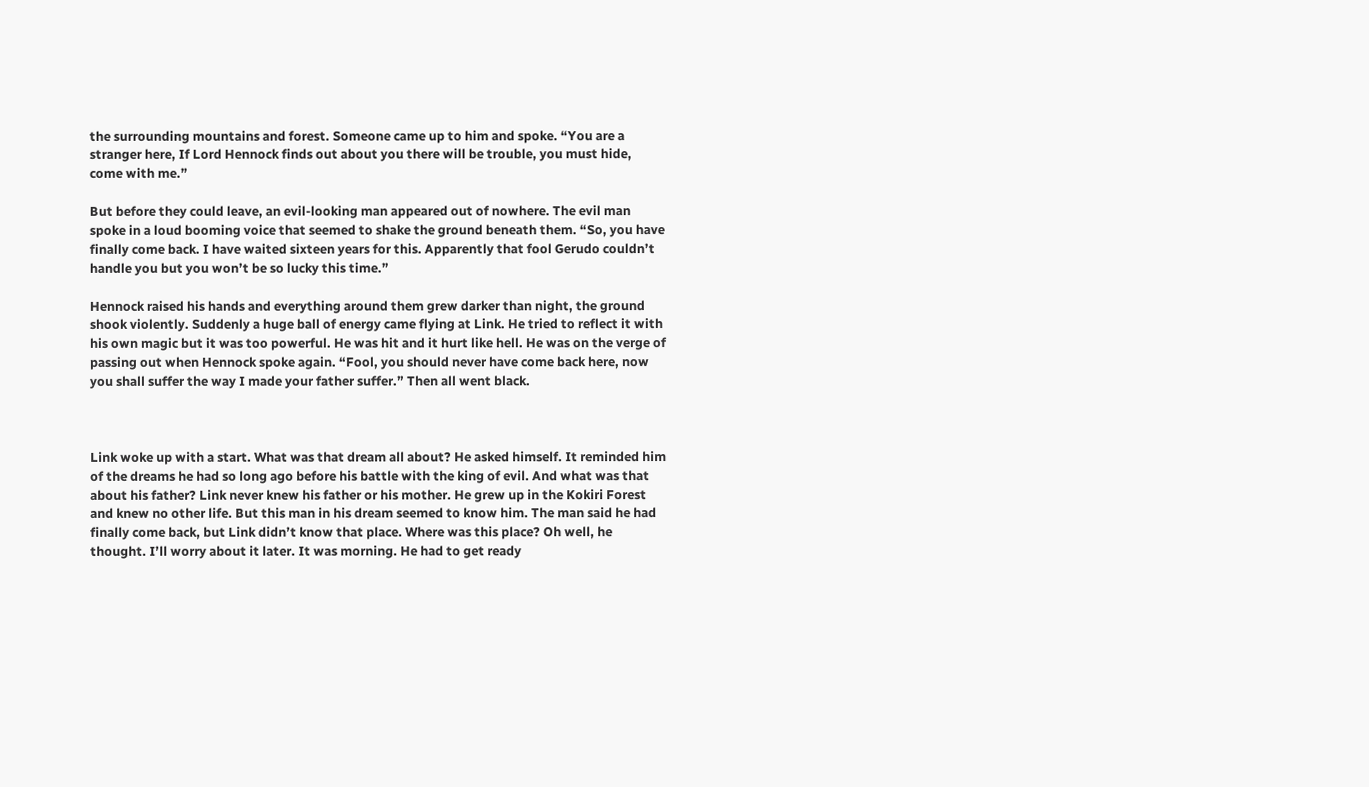the surrounding mountains and forest. Someone came up to him and spoke. “You are a stranger here, If Lord Hennock finds out about you there will be trouble, you must hide, come with me.”

But before they could leave, an evil-looking man appeared out of nowhere. The evil man spoke in a loud booming voice that seemed to shake the ground beneath them. “So, you have finally come back. I have waited sixteen years for this. Apparently that fool Gerudo couldn’t handle you but you won’t be so lucky this time.”

Hennock raised his hands and everything around them grew darker than night, the ground shook violently. Suddenly a huge ball of energy came flying at Link. He tried to reflect it with his own magic but it was too powerful. He was hit and it hurt like hell. He was on the verge of passing out when Hennock spoke again. “Fool, you should never have come back here, now you shall suffer the way I made your father suffer.” Then all went black.



Link woke up with a start. What was that dream all about? He asked himself. It reminded him of the dreams he had so long ago before his battle with the king of evil. And what was that about his father? Link never knew his father or his mother. He grew up in the Kokiri Forest and knew no other life. But this man in his dream seemed to know him. The man said he had finally come back, but Link didn’t know that place. Where was this place? Oh well, he thought. I’ll worry about it later. It was morning. He had to get ready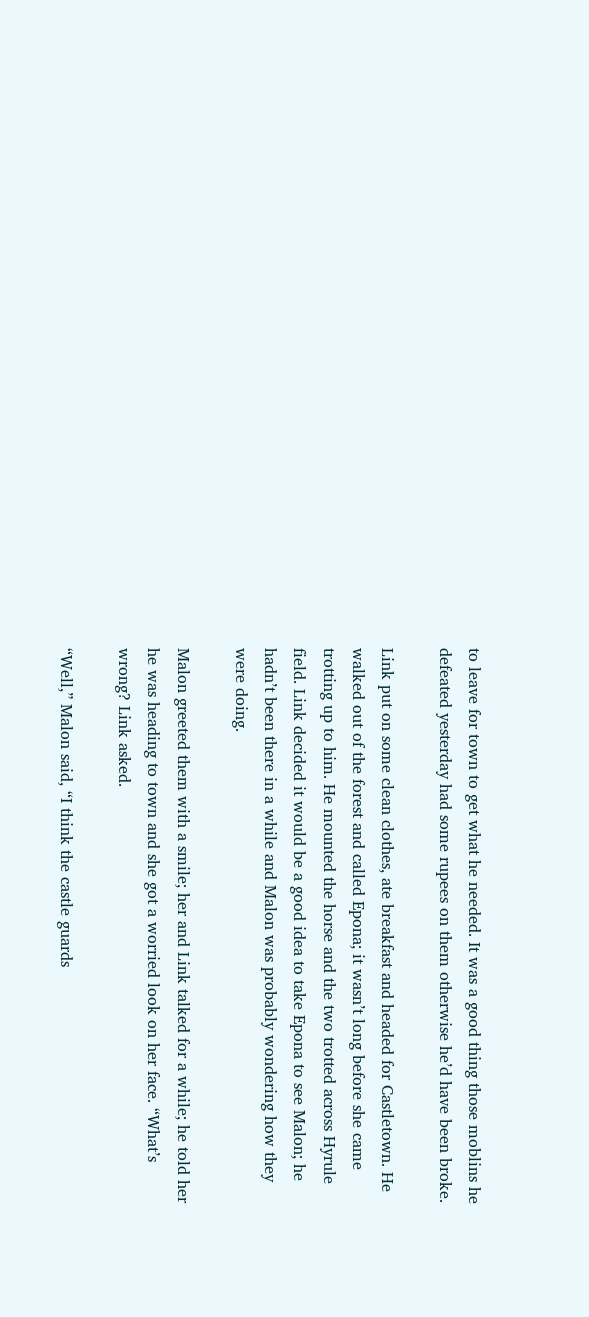to leave for town to get what he needed. It was a good thing those moblins he defeated yesterday had some rupees on them otherwise he’d have been broke.

Link put on some clean clothes, ate breakfast and headed for Castletown. He walked out of the forest and called Epona; it wasn’t long before she came trotting up to him. He mounted the horse and the two trotted across Hyrule field. Link decided it would be a good idea to take Epona to see Malon; he hadn’t been there in a while and Malon was probably wondering how they were doing.

Malon greeted them with a smile; her and Link talked for a while; he told her he was heading to town and she got a worried look on her face. “What’s wrong? Link asked.

“Well,” Malon said, “I think the castle guards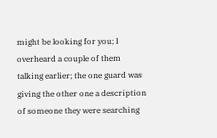might be looking for you; I overheard a couple of them talking earlier; the one guard was giving the other one a description of someone they were searching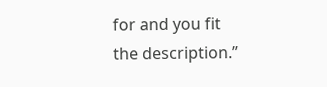for and you fit the description.”